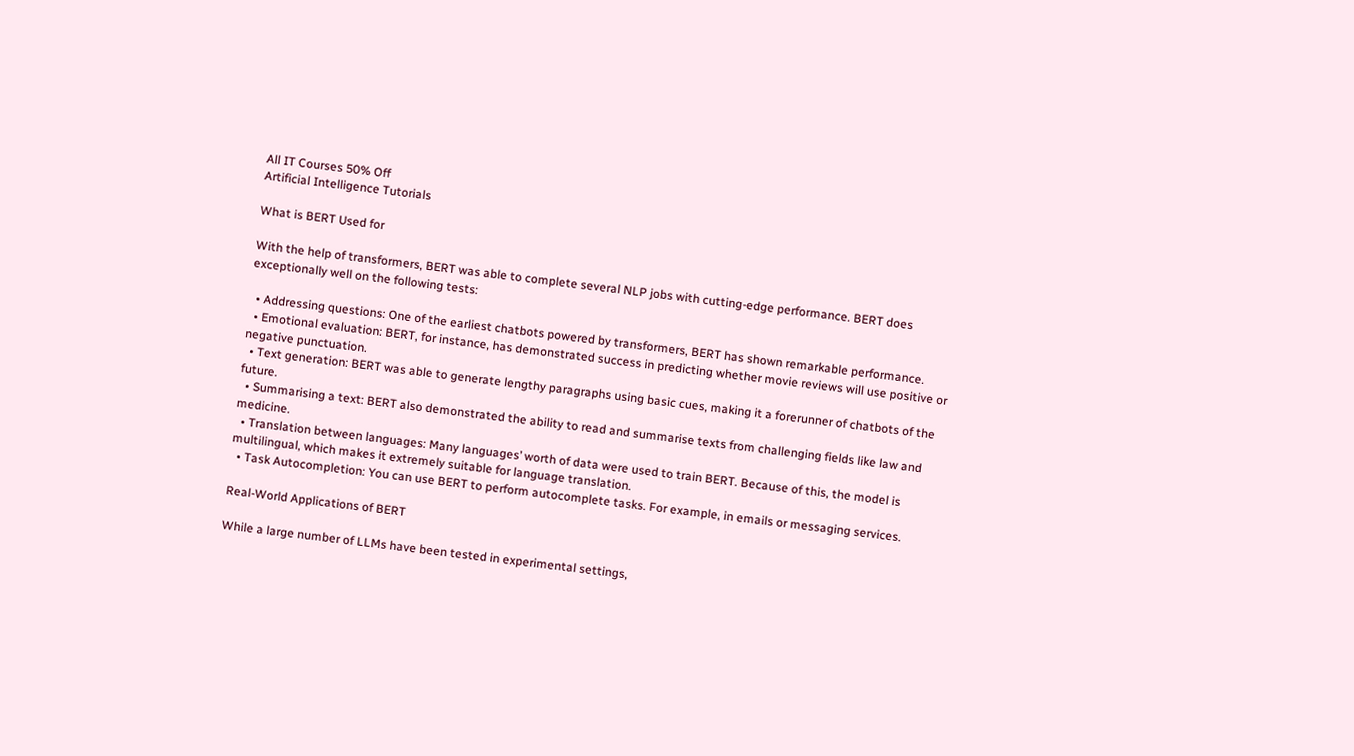All IT Courses 50% Off
Artificial Intelligence Tutorials

What is BERT Used for

With the help of transformers, BERT was able to complete several NLP jobs with cutting-edge performance. BERT does exceptionally well on the following tests:

  • Addressing questions: One of the earliest chatbots powered by transformers, BERT has shown remarkable performance.
  • Emotional evaluation: BERT, for instance, has demonstrated success in predicting whether movie reviews will use positive or negative punctuation.
  • Text generation: BERT was able to generate lengthy paragraphs using basic cues, making it a forerunner of chatbots of the future.
  • Summarising a text: BERT also demonstrated the ability to read and summarise texts from challenging fields like law and medicine.
  • Translation between languages: Many languages’ worth of data were used to train BERT. Because of this, the model is multilingual, which makes it extremely suitable for language translation.
  • Task Autocompletion: You can use BERT to perform autocomplete tasks. For example, in emails or messaging services.

Real-World Applications of BERT

While a large number of LLMs have been tested in experimental settings,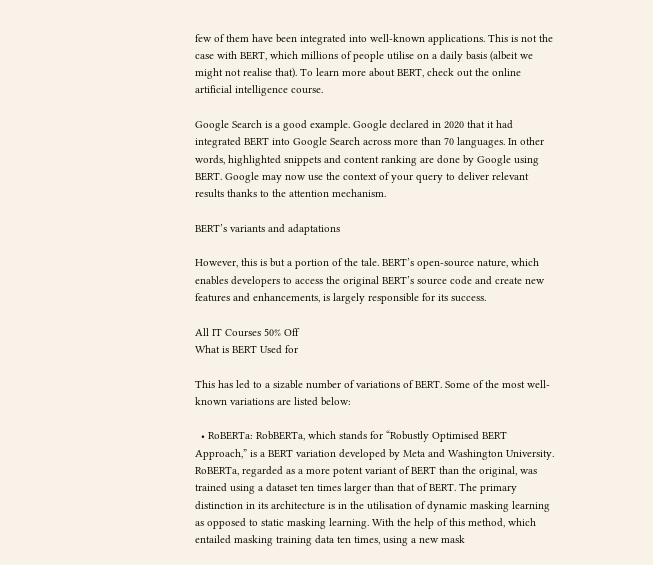few of them have been integrated into well-known applications. This is not the case with BERT, which millions of people utilise on a daily basis (albeit we might not realise that). To learn more about BERT, check out the online artificial intelligence course.

Google Search is a good example. Google declared in 2020 that it had integrated BERT into Google Search across more than 70 languages. In other words, highlighted snippets and content ranking are done by Google using BERT. Google may now use the context of your query to deliver relevant results thanks to the attention mechanism.

BERT’s variants and adaptations

However, this is but a portion of the tale. BERT’s open-source nature, which enables developers to access the original BERT’s source code and create new features and enhancements, is largely responsible for its success.

All IT Courses 50% Off
What is BERT Used for

This has led to a sizable number of variations of BERT. Some of the most well-known variations are listed below:

  • RoBERTa: RobBERTa, which stands for “Robustly Optimised BERT Approach,” is a BERT variation developed by Meta and Washington University. RoBERTa, regarded as a more potent variant of BERT than the original, was trained using a dataset ten times larger than that of BERT. The primary distinction in its architecture is in the utilisation of dynamic masking learning as opposed to static masking learning. With the help of this method, which entailed masking training data ten times, using a new mask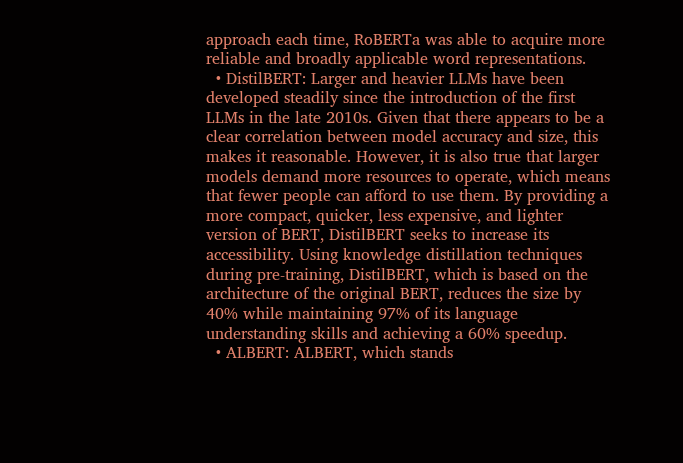approach each time, RoBERTa was able to acquire more reliable and broadly applicable word representations.
  • DistilBERT: Larger and heavier LLMs have been developed steadily since the introduction of the first LLMs in the late 2010s. Given that there appears to be a clear correlation between model accuracy and size, this makes it reasonable. However, it is also true that larger models demand more resources to operate, which means that fewer people can afford to use them. By providing a more compact, quicker, less expensive, and lighter version of BERT, DistilBERT seeks to increase its accessibility. Using knowledge distillation techniques during pre-training, DistilBERT, which is based on the architecture of the original BERT, reduces the size by 40% while maintaining 97% of its language understanding skills and achieving a 60% speedup.
  • ALBERT: ALBERT, which stands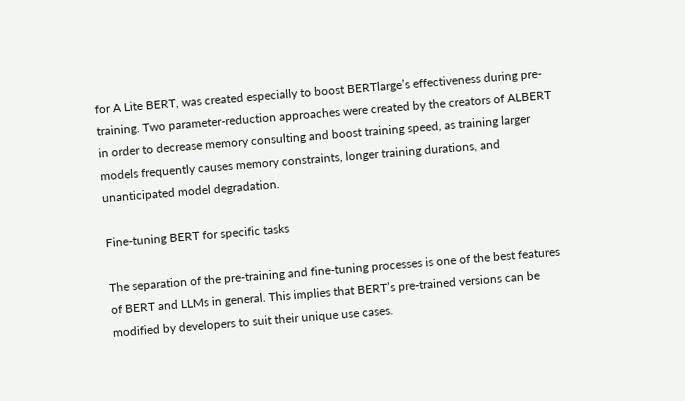for A Lite BERT, was created especially to boost BERTlarge’s effectiveness during pre-training. Two parameter-reduction approaches were created by the creators of ALBERT in order to decrease memory consulting and boost training speed, as training larger models frequently causes memory constraints, longer training durations, and unanticipated model degradation.

Fine-tuning BERT for specific tasks

The separation of the pre-training and fine-tuning processes is one of the best features of BERT and LLMs in general. This implies that BERT’s pre-trained versions can be modified by developers to suit their unique use cases.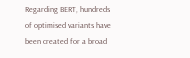Regarding BERT, hundreds of optimised variants have been created for a broad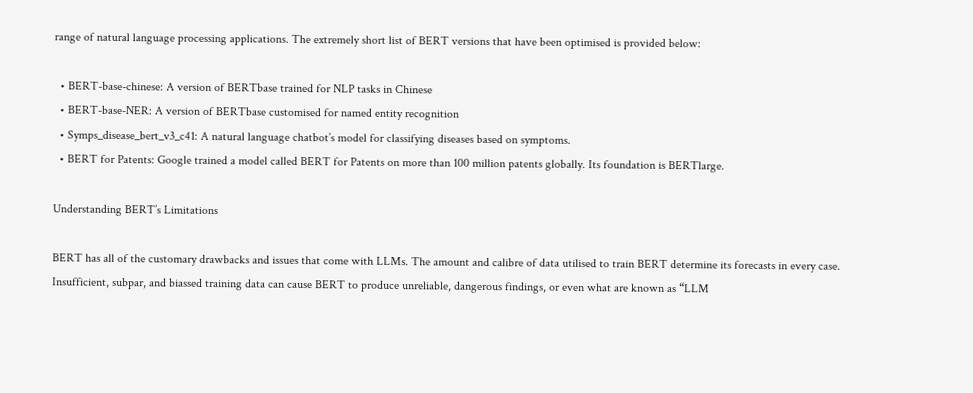range of natural language processing applications. The extremely short list of BERT versions that have been optimised is provided below:

  • BERT-base-chinese: A version of BERTbase trained for NLP tasks in Chinese
  • BERT-base-NER: A version of BERTbase customised for named entity recognition
  • Symps_disease_bert_v3_c41: A natural language chatbot’s model for classifying diseases based on symptoms.
  • BERT for Patents: Google trained a model called BERT for Patents on more than 100 million patents globally. Its foundation is BERTlarge.

Understanding BERT’s Limitations

BERT has all of the customary drawbacks and issues that come with LLMs. The amount and calibre of data utilised to train BERT determine its forecasts in every case. Insufficient, subpar, and biassed training data can cause BERT to produce unreliable, dangerous findings, or even what are known as “LLM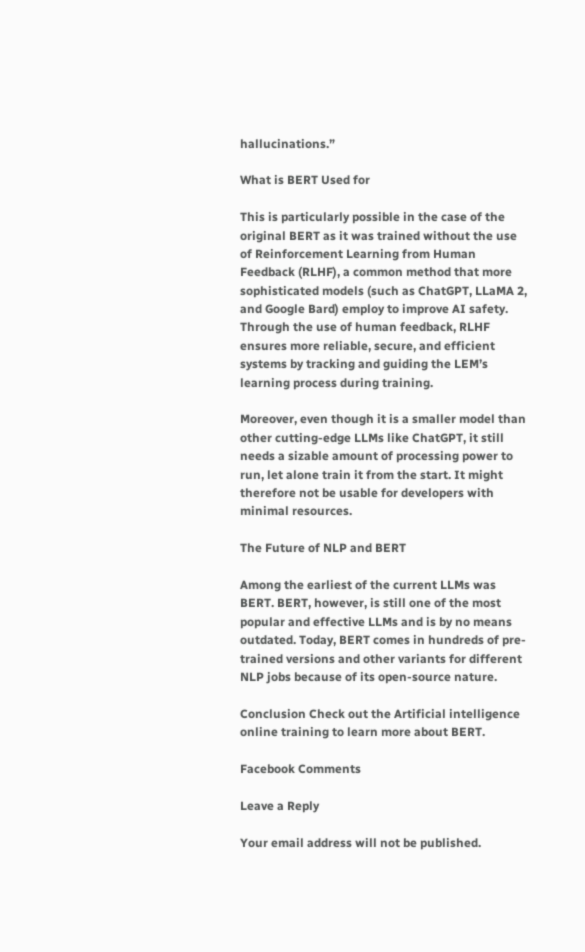hallucinations.”

What is BERT Used for

This is particularly possible in the case of the original BERT as it was trained without the use of Reinforcement Learning from Human Feedback (RLHF), a common method that more sophisticated models (such as ChatGPT, LLaMA 2, and Google Bard) employ to improve AI safety. Through the use of human feedback, RLHF ensures more reliable, secure, and efficient systems by tracking and guiding the LEM’s learning process during training.

Moreover, even though it is a smaller model than other cutting-edge LLMs like ChatGPT, it still needs a sizable amount of processing power to run, let alone train it from the start. It might therefore not be usable for developers with minimal resources.

The Future of NLP and BERT

Among the earliest of the current LLMs was BERT. BERT, however, is still one of the most popular and effective LLMs and is by no means outdated. Today, BERT comes in hundreds of pre-trained versions and other variants for different NLP jobs because of its open-source nature.

Conclusion Check out the Artificial intelligence online training to learn more about BERT.

Facebook Comments

Leave a Reply

Your email address will not be published.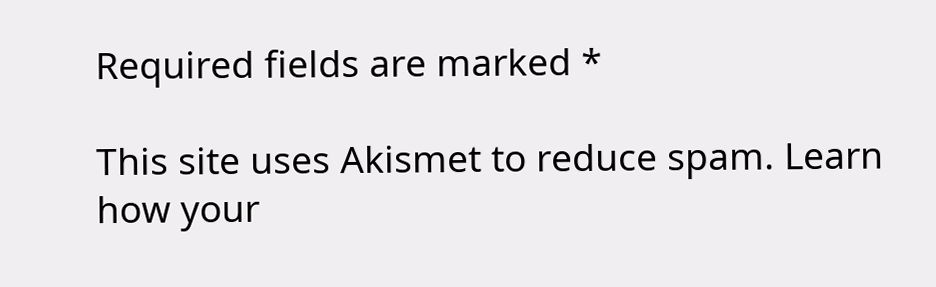Required fields are marked *

This site uses Akismet to reduce spam. Learn how your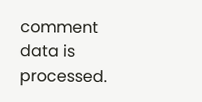comment data is processed.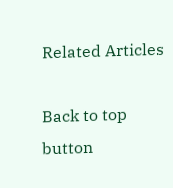Related Articles

Back to top button